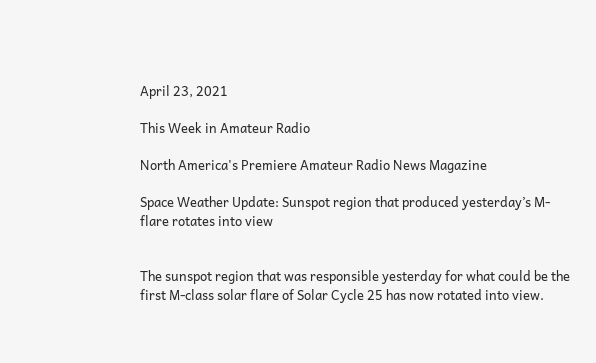April 23, 2021

This Week in Amateur Radio

North America's Premiere Amateur Radio News Magazine

Space Weather Update: Sunspot region that produced yesterday’s M-flare rotates into view


The sunspot region that was responsible yesterday for what could be the first M-class solar flare of Solar Cycle 25 has now rotated into view.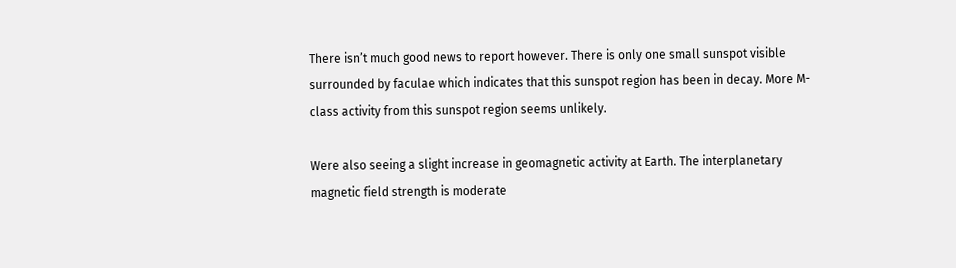There isn’t much good news to report however. There is only one small sunspot visible surrounded by faculae which indicates that this sunspot region has been in decay. More M-class activity from this sunspot region seems unlikely.

Were also seeing a slight increase in geomagnetic activity at Earth. The interplanetary magnetic field strength is moderate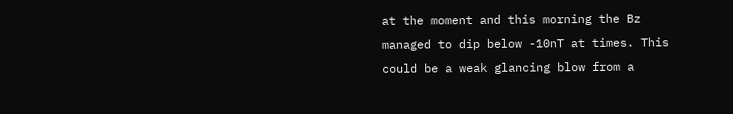at the moment and this morning the Bz managed to dip below -10nT at times. This could be a weak glancing blow from a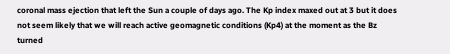coronal mass ejection that left the Sun a couple of days ago. The Kp index maxed out at 3 but it does not seem likely that we will reach active geomagnetic conditions (Kp4) at the moment as the Bz turned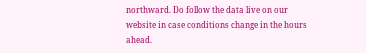northward. Do follow the data live on our website in case conditions change in the hours ahead.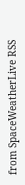from SpaceWeatherLive RSS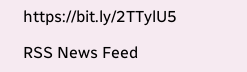https://bit.ly/2TTylU5

RSS News Feed